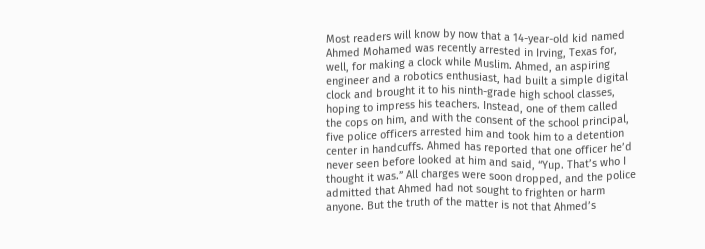Most readers will know by now that a 14-year-old kid named Ahmed Mohamed was recently arrested in Irving, Texas for, well, for making a clock while Muslim. Ahmed, an aspiring engineer and a robotics enthusiast, had built a simple digital clock and brought it to his ninth-grade high school classes, hoping to impress his teachers. Instead, one of them called the cops on him, and with the consent of the school principal, five police officers arrested him and took him to a detention center in handcuffs. Ahmed has reported that one officer he’d never seen before looked at him and said, “Yup. That’s who I thought it was.” All charges were soon dropped, and the police admitted that Ahmed had not sought to frighten or harm anyone. But the truth of the matter is not that Ahmed’s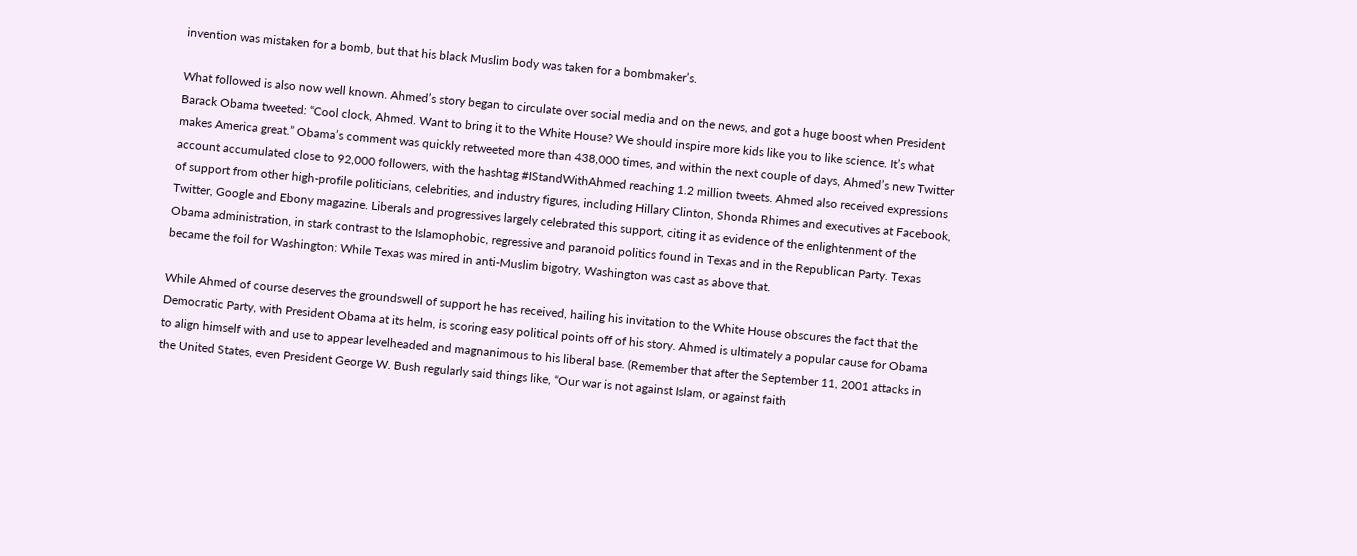invention was mistaken for a bomb, but that his black Muslim body was taken for a bombmaker’s.

What followed is also now well known. Ahmed’s story began to circulate over social media and on the news, and got a huge boost when President Barack Obama tweeted: “Cool clock, Ahmed. Want to bring it to the White House? We should inspire more kids like you to like science. It’s what makes America great.” Obama’s comment was quickly retweeted more than 438,000 times, and within the next couple of days, Ahmed’s new Twitter account accumulated close to 92,000 followers, with the hashtag #IStandWithAhmed reaching 1.2 million tweets. Ahmed also received expressions of support from other high-profile politicians, celebrities, and industry figures, including Hillary Clinton, Shonda Rhimes and executives at Facebook, Twitter, Google and Ebony magazine. Liberals and progressives largely celebrated this support, citing it as evidence of the enlightenment of the Obama administration, in stark contrast to the Islamophobic, regressive and paranoid politics found in Texas and in the Republican Party. Texas became the foil for Washington: While Texas was mired in anti-Muslim bigotry, Washington was cast as above that.

While Ahmed of course deserves the groundswell of support he has received, hailing his invitation to the White House obscures the fact that the Democratic Party, with President Obama at its helm, is scoring easy political points off of his story. Ahmed is ultimately a popular cause for Obama to align himself with and use to appear levelheaded and magnanimous to his liberal base. (Remember that after the September 11, 2001 attacks in the United States, even President George W. Bush regularly said things like, “Our war is not against Islam, or against faith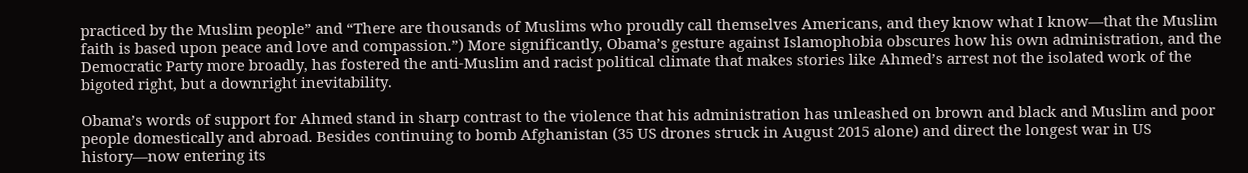practiced by the Muslim people” and “There are thousands of Muslims who proudly call themselves Americans, and they know what I know—that the Muslim faith is based upon peace and love and compassion.”) More significantly, Obama’s gesture against Islamophobia obscures how his own administration, and the Democratic Party more broadly, has fostered the anti-Muslim and racist political climate that makes stories like Ahmed’s arrest not the isolated work of the bigoted right, but a downright inevitability.

Obama’s words of support for Ahmed stand in sharp contrast to the violence that his administration has unleashed on brown and black and Muslim and poor people domestically and abroad. Besides continuing to bomb Afghanistan (35 US drones struck in August 2015 alone) and direct the longest war in US history—now entering its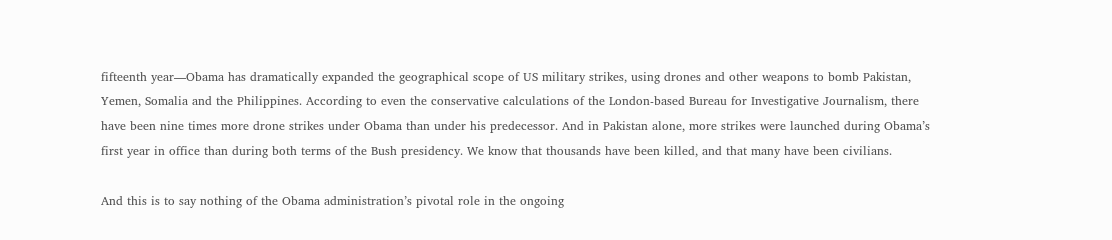fifteenth year—Obama has dramatically expanded the geographical scope of US military strikes, using drones and other weapons to bomb Pakistan, Yemen, Somalia and the Philippines. According to even the conservative calculations of the London-based Bureau for Investigative Journalism, there have been nine times more drone strikes under Obama than under his predecessor. And in Pakistan alone, more strikes were launched during Obama’s first year in office than during both terms of the Bush presidency. We know that thousands have been killed, and that many have been civilians.

And this is to say nothing of the Obama administration’s pivotal role in the ongoing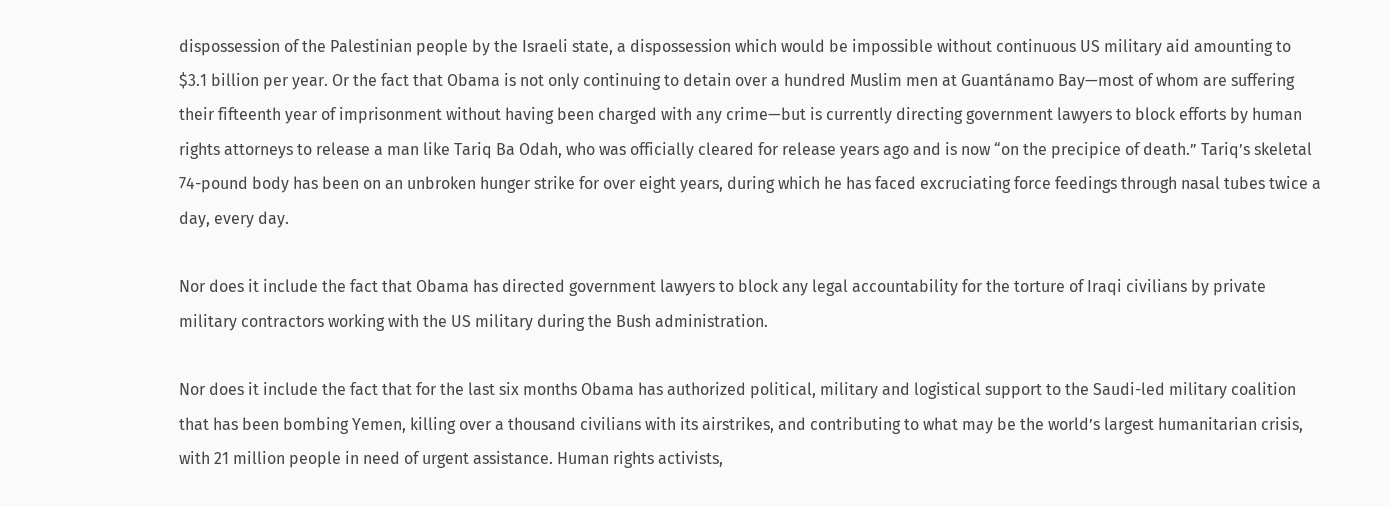dispossession of the Palestinian people by the Israeli state, a dispossession which would be impossible without continuous US military aid amounting to $3.1 billion per year. Or the fact that Obama is not only continuing to detain over a hundred Muslim men at Guantánamo Bay—most of whom are suffering their fifteenth year of imprisonment without having been charged with any crime—but is currently directing government lawyers to block efforts by human rights attorneys to release a man like Tariq Ba Odah, who was officially cleared for release years ago and is now “on the precipice of death.” Tariq’s skeletal 74-pound body has been on an unbroken hunger strike for over eight years, during which he has faced excruciating force feedings through nasal tubes twice a day, every day.

Nor does it include the fact that Obama has directed government lawyers to block any legal accountability for the torture of Iraqi civilians by private military contractors working with the US military during the Bush administration.

Nor does it include the fact that for the last six months Obama has authorized political, military and logistical support to the Saudi-led military coalition that has been bombing Yemen, killing over a thousand civilians with its airstrikes, and contributing to what may be the world’s largest humanitarian crisis, with 21 million people in need of urgent assistance. Human rights activists,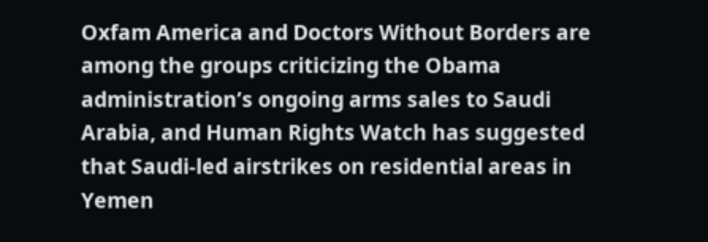Oxfam America and Doctors Without Borders are among the groups criticizing the Obama administration’s ongoing arms sales to Saudi Arabia, and Human Rights Watch has suggested that Saudi-led airstrikes on residential areas in Yemen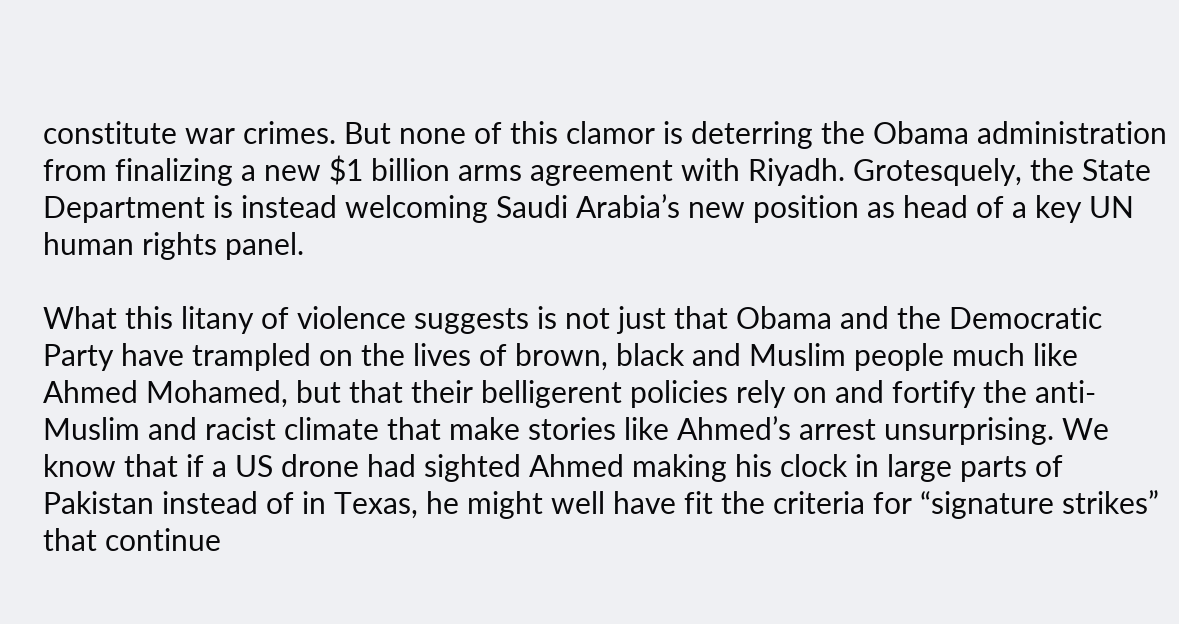constitute war crimes. But none of this clamor is deterring the Obama administration from finalizing a new $1 billion arms agreement with Riyadh. Grotesquely, the State Department is instead welcoming Saudi Arabia’s new position as head of a key UN human rights panel.

What this litany of violence suggests is not just that Obama and the Democratic Party have trampled on the lives of brown, black and Muslim people much like Ahmed Mohamed, but that their belligerent policies rely on and fortify the anti-Muslim and racist climate that make stories like Ahmed’s arrest unsurprising. We know that if a US drone had sighted Ahmed making his clock in large parts of Pakistan instead of in Texas, he might well have fit the criteria for “signature strikes” that continue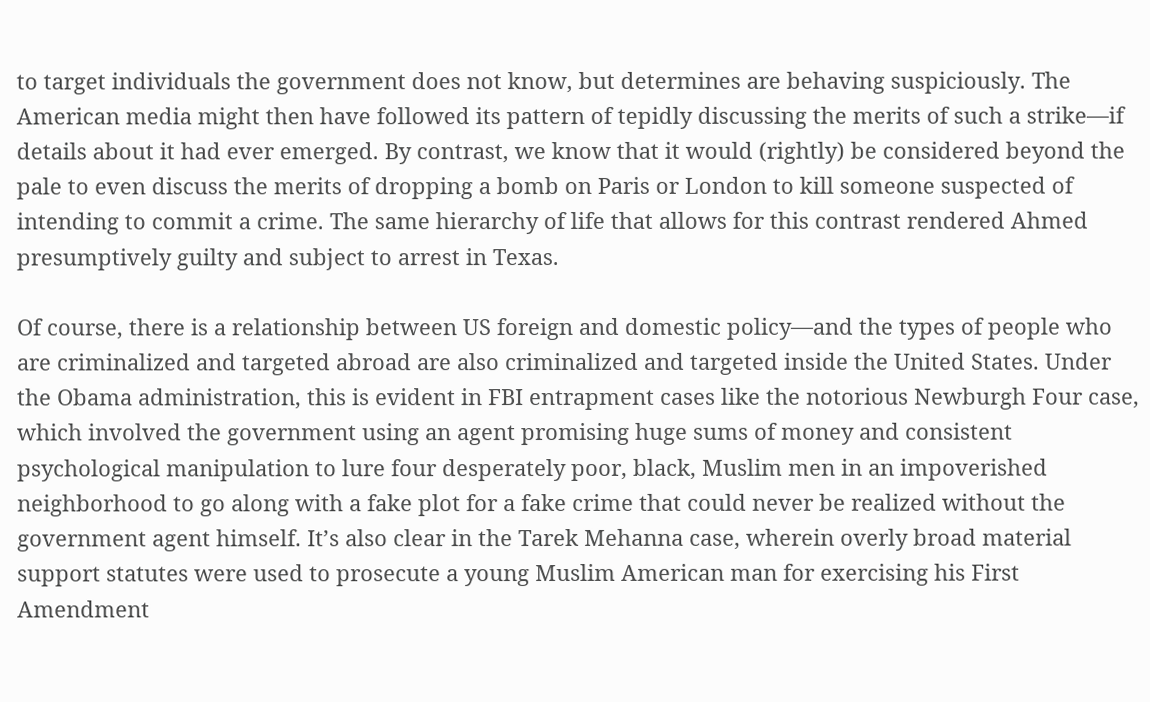to target individuals the government does not know, but determines are behaving suspiciously. The American media might then have followed its pattern of tepidly discussing the merits of such a strike—if details about it had ever emerged. By contrast, we know that it would (rightly) be considered beyond the pale to even discuss the merits of dropping a bomb on Paris or London to kill someone suspected of intending to commit a crime. The same hierarchy of life that allows for this contrast rendered Ahmed presumptively guilty and subject to arrest in Texas.

Of course, there is a relationship between US foreign and domestic policy—and the types of people who are criminalized and targeted abroad are also criminalized and targeted inside the United States. Under the Obama administration, this is evident in FBI entrapment cases like the notorious Newburgh Four case, which involved the government using an agent promising huge sums of money and consistent psychological manipulation to lure four desperately poor, black, Muslim men in an impoverished neighborhood to go along with a fake plot for a fake crime that could never be realized without the government agent himself. It’s also clear in the Tarek Mehanna case, wherein overly broad material support statutes were used to prosecute a young Muslim American man for exercising his First Amendment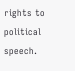rights to political speech.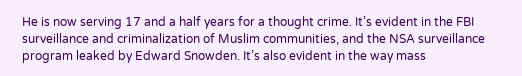He is now serving 17 and a half years for a thought crime. It’s evident in the FBI surveillance and criminalization of Muslim communities, and the NSA surveillance program leaked by Edward Snowden. It’s also evident in the way mass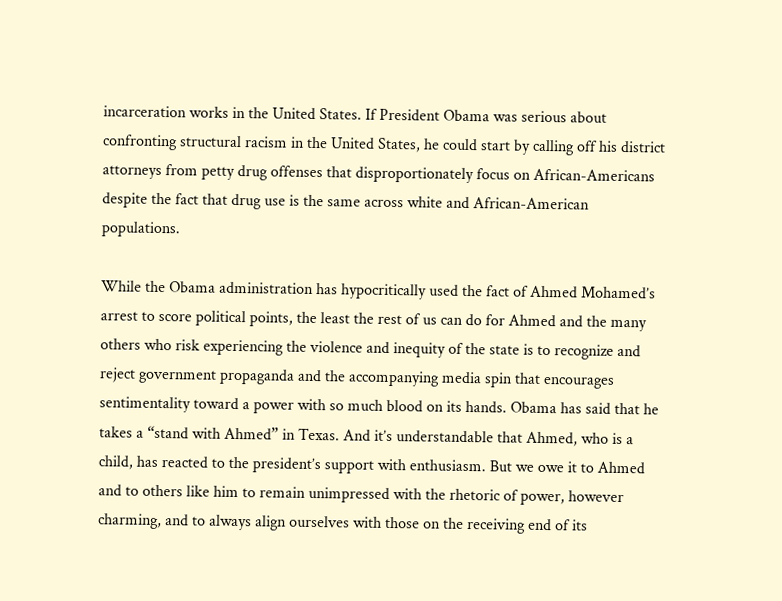incarceration works in the United States. If President Obama was serious about confronting structural racism in the United States, he could start by calling off his district attorneys from petty drug offenses that disproportionately focus on African-Americans despite the fact that drug use is the same across white and African-American populations.

While the Obama administration has hypocritically used the fact of Ahmed Mohamed’s arrest to score political points, the least the rest of us can do for Ahmed and the many others who risk experiencing the violence and inequity of the state is to recognize and reject government propaganda and the accompanying media spin that encourages sentimentality toward a power with so much blood on its hands. Obama has said that he takes a “stand with Ahmed” in Texas. And it’s understandable that Ahmed, who is a child, has reacted to the president’s support with enthusiasm. But we owe it to Ahmed and to others like him to remain unimpressed with the rhetoric of power, however charming, and to always align ourselves with those on the receiving end of its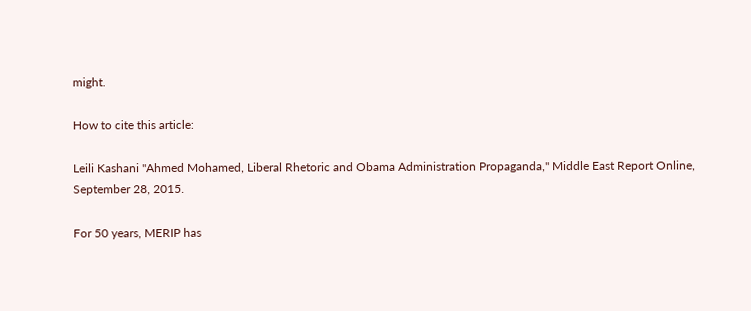might.

How to cite this article:

Leili Kashani "Ahmed Mohamed, Liberal Rhetoric and Obama Administration Propaganda," Middle East Report Online, September 28, 2015.

For 50 years, MERIP has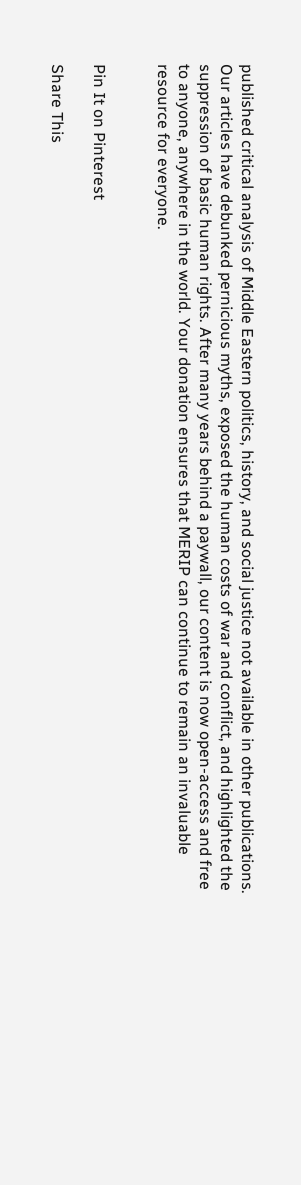published critical analysis of Middle Eastern politics, history, and social justice not available in other publications. Our articles have debunked pernicious myths, exposed the human costs of war and conflict, and highlighted the suppression of basic human rights. After many years behind a paywall, our content is now open-access and free to anyone, anywhere in the world. Your donation ensures that MERIP can continue to remain an invaluable resource for everyone.


Pin It on Pinterest

Share This